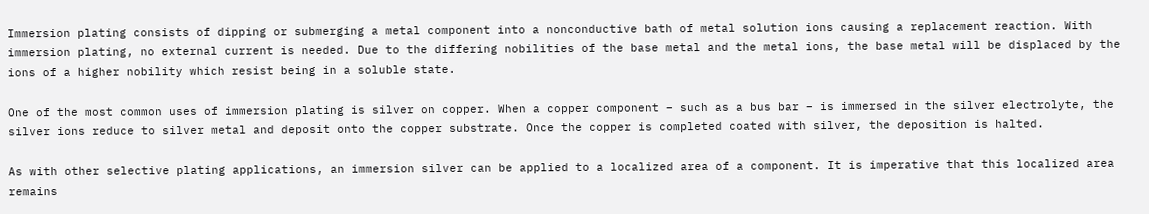Immersion plating consists of dipping or submerging a metal component into a nonconductive bath of metal solution ions causing a replacement reaction. With immersion plating, no external current is needed. Due to the differing nobilities of the base metal and the metal ions, the base metal will be displaced by the ions of a higher nobility which resist being in a soluble state.

One of the most common uses of immersion plating is silver on copper. When a copper component – such as a bus bar – is immersed in the silver electrolyte, the silver ions reduce to silver metal and deposit onto the copper substrate. Once the copper is completed coated with silver, the deposition is halted.

As with other selective plating applications, an immersion silver can be applied to a localized area of a component. It is imperative that this localized area remains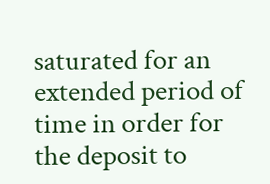saturated for an extended period of time in order for the deposit to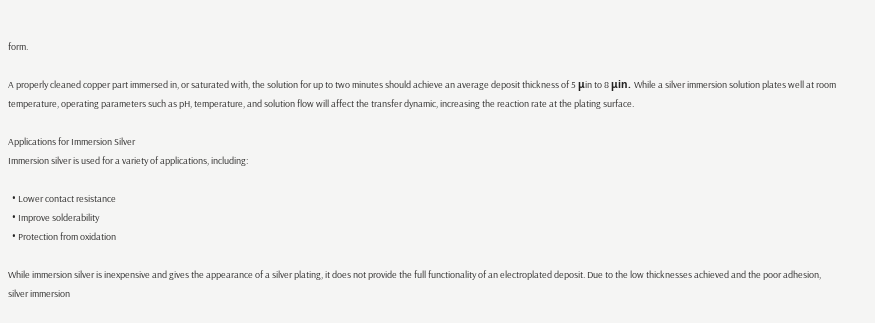form.

A properly cleaned copper part immersed in, or saturated with, the solution for up to two minutes should achieve an average deposit thickness of 5 μin to 8 μin. While a silver immersion solution plates well at room temperature, operating parameters such as pH, temperature, and solution flow will affect the transfer dynamic, increasing the reaction rate at the plating surface.

Applications for Immersion Silver
Immersion silver is used for a variety of applications, including:

  • Lower contact resistance
  • Improve solderability
  • Protection from oxidation

While immersion silver is inexpensive and gives the appearance of a silver plating, it does not provide the full functionality of an electroplated deposit. Due to the low thicknesses achieved and the poor adhesion, silver immersion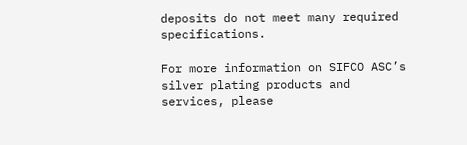deposits do not meet many required specifications.

For more information on SIFCO ASC’s silver plating products and services, please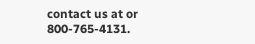contact us at or 800-765-4131.